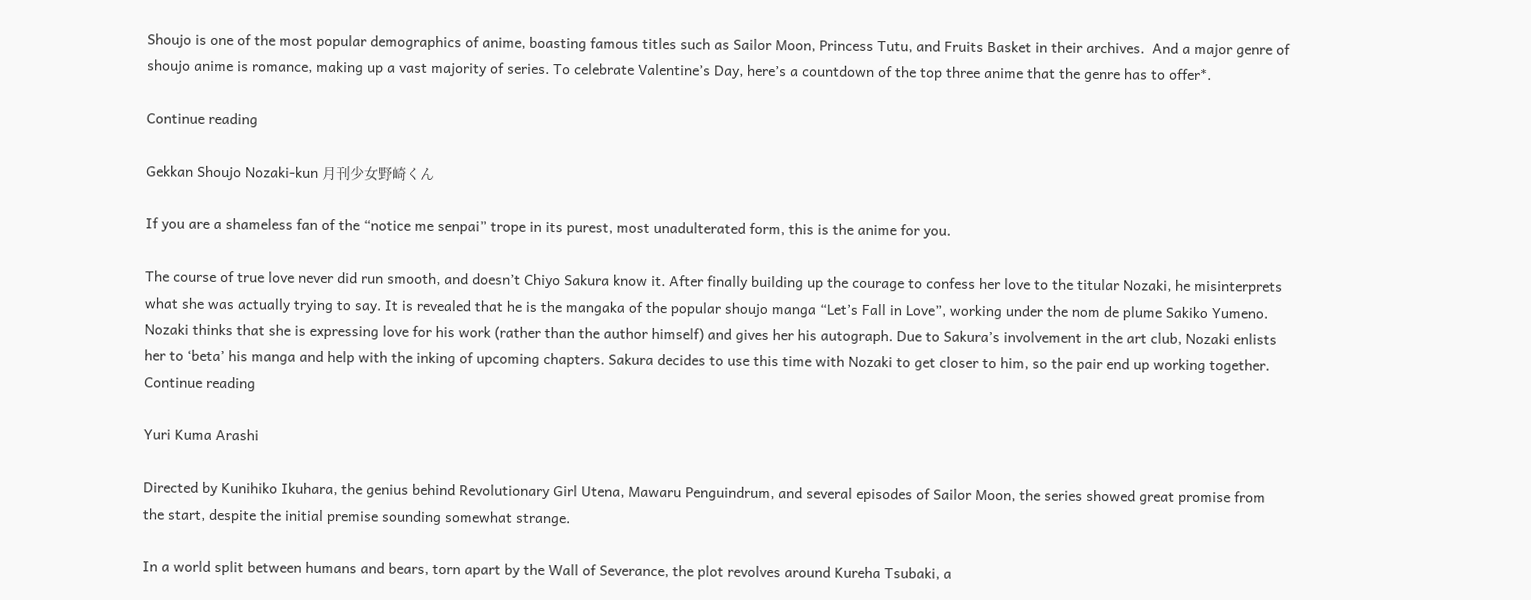Shoujo is one of the most popular demographics of anime, boasting famous titles such as Sailor Moon, Princess Tutu, and Fruits Basket in their archives.  And a major genre of shoujo anime is romance, making up a vast majority of series. To celebrate Valentine’s Day, here’s a countdown of the top three anime that the genre has to offer*.

Continue reading

Gekkan Shoujo Nozaki-kun 月刊少女野崎くん

If you are a shameless fan of the “notice me senpai” trope in its purest, most unadulterated form, this is the anime for you.

The course of true love never did run smooth, and doesn’t Chiyo Sakura know it. After finally building up the courage to confess her love to the titular Nozaki, he misinterprets what she was actually trying to say. It is revealed that he is the mangaka of the popular shoujo manga “Let’s Fall in Love”, working under the nom de plume Sakiko Yumeno. Nozaki thinks that she is expressing love for his work (rather than the author himself) and gives her his autograph. Due to Sakura’s involvement in the art club, Nozaki enlists her to ‘beta’ his manga and help with the inking of upcoming chapters. Sakura decides to use this time with Nozaki to get closer to him, so the pair end up working together. Continue reading

Yuri Kuma Arashi

Directed by Kunihiko Ikuhara, the genius behind Revolutionary Girl Utena, Mawaru Penguindrum, and several episodes of Sailor Moon, the series showed great promise from the start, despite the initial premise sounding somewhat strange.

In a world split between humans and bears, torn apart by the Wall of Severance, the plot revolves around Kureha Tsubaki, a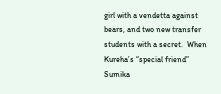girl with a vendetta against bears, and two new transfer students with a secret.  When Kureha’s “special friend” Sumika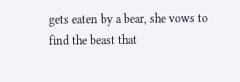gets eaten by a bear, she vows to find the beast that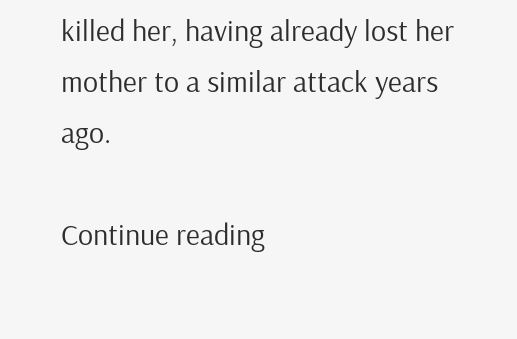killed her, having already lost her mother to a similar attack years ago.

Continue reading